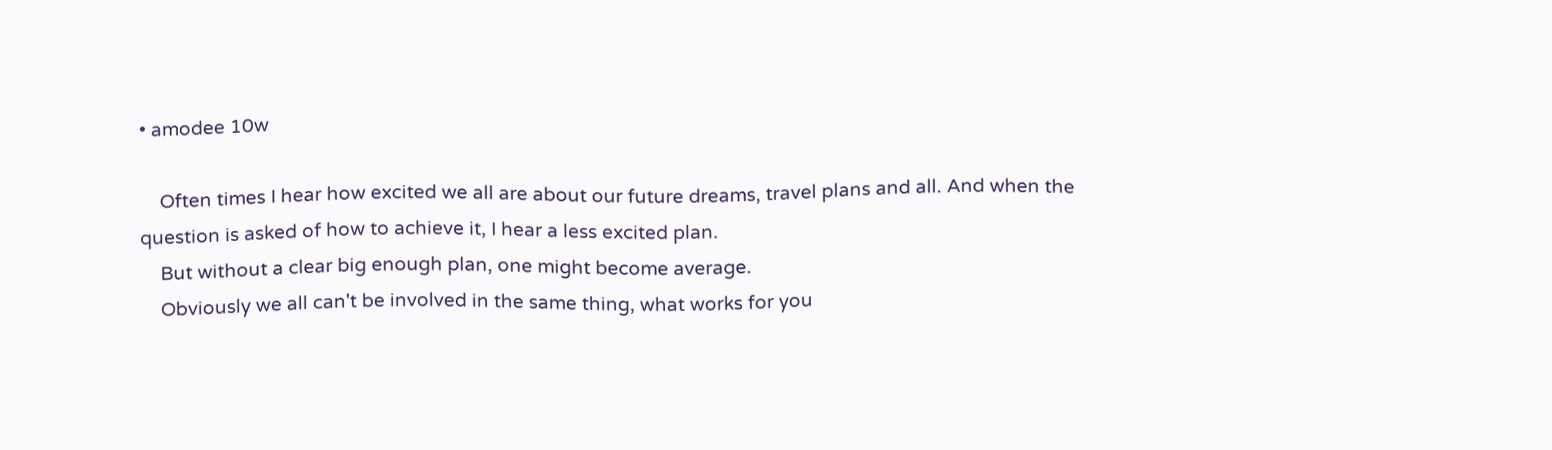• amodee 10w

    Often times I hear how excited we all are about our future dreams, travel plans and all. And when the question is asked of how to achieve it, I hear a less excited plan.
    But without a clear big enough plan, one might become average.
    Obviously we all can't be involved in the same thing, what works for you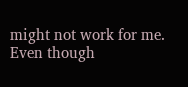might not work for me. Even though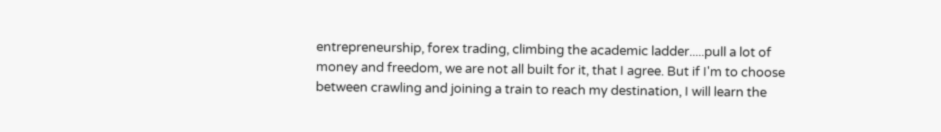entrepreneurship, forex trading, climbing the academic ladder.....pull a lot of money and freedom, we are not all built for it, that I agree. But if I'm to choose between crawling and joining a train to reach my destination, I will learn the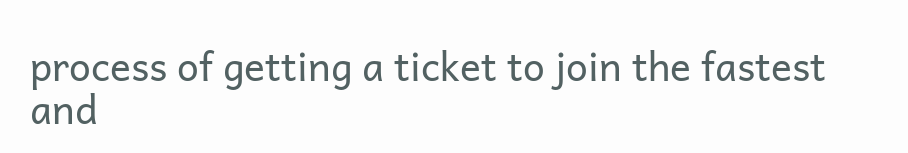process of getting a ticket to join the fastest and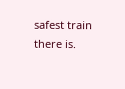safest train there is.